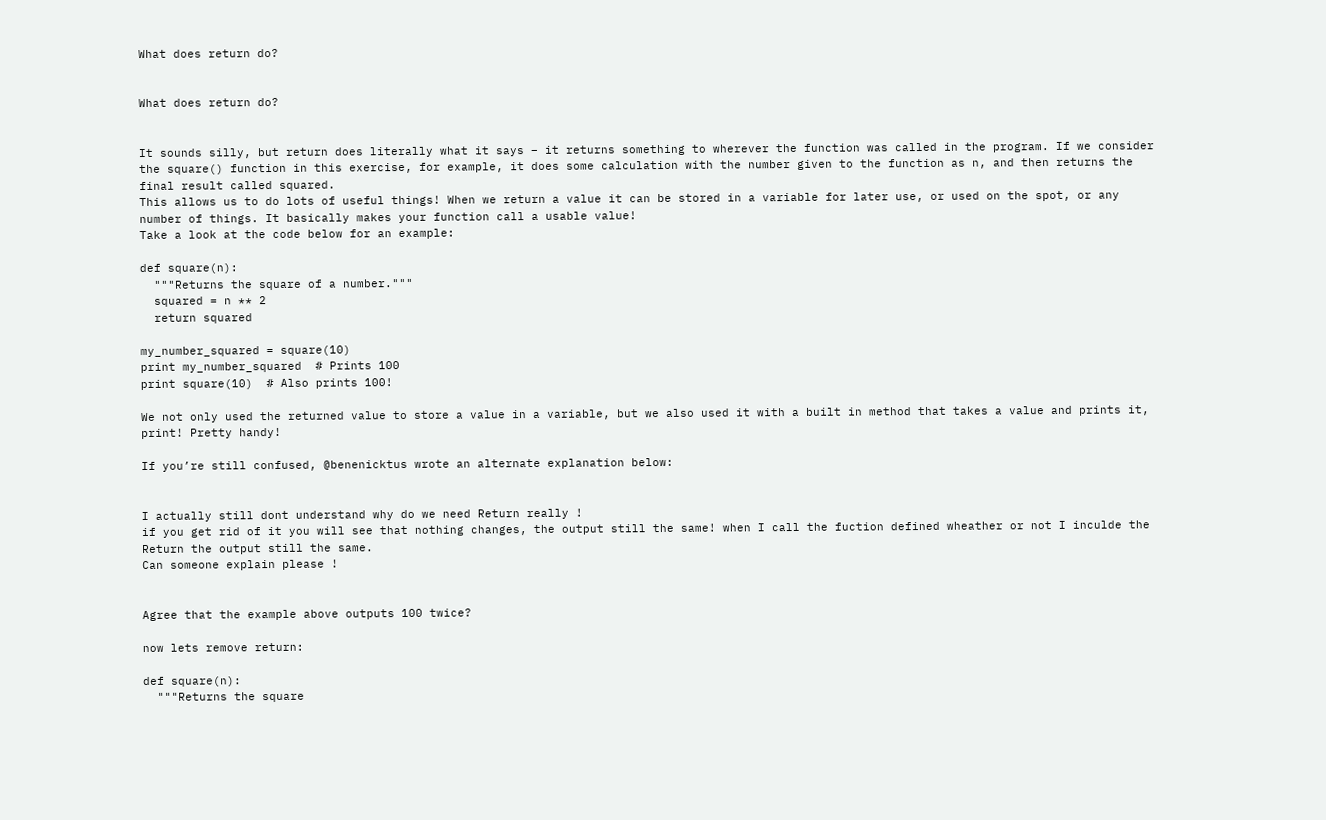What does return do?


What does return do?


It sounds silly, but return does literally what it says – it returns something to wherever the function was called in the program. If we consider the square() function in this exercise, for example, it does some calculation with the number given to the function as n, and then returns the final result called squared.
This allows us to do lots of useful things! When we return a value it can be stored in a variable for later use, or used on the spot, or any number of things. It basically makes your function call a usable value!
Take a look at the code below for an example:

def square(n):
  """Returns the square of a number."""
  squared = n ** 2
  return squared

my_number_squared = square(10)
print my_number_squared  # Prints 100
print square(10)  # Also prints 100!

We not only used the returned value to store a value in a variable, but we also used it with a built in method that takes a value and prints it, print! Pretty handy!

If you’re still confused, @benenicktus wrote an alternate explanation below:


I actually still dont understand why do we need Return really !
if you get rid of it you will see that nothing changes, the output still the same! when I call the fuction defined wheather or not I inculde the Return the output still the same.
Can someone explain please !


Agree that the example above outputs 100 twice?

now lets remove return:

def square(n):
  """Returns the square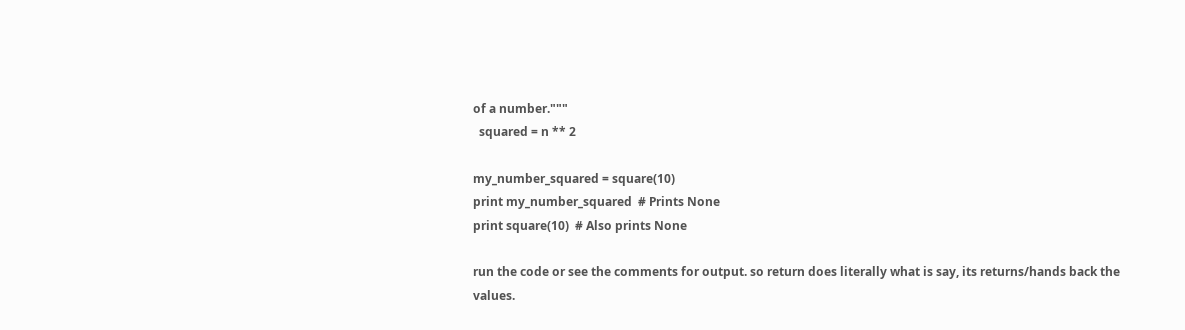of a number."""
  squared = n ** 2

my_number_squared = square(10)
print my_number_squared  # Prints None
print square(10)  # Also prints None

run the code or see the comments for output. so return does literally what is say, its returns/hands back the values.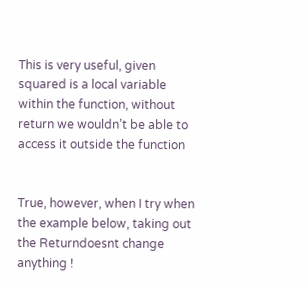This is very useful, given squared is a local variable within the function, without return we wouldn’t be able to access it outside the function


True, however, when I try when the example below, taking out the Returndoesnt change anything !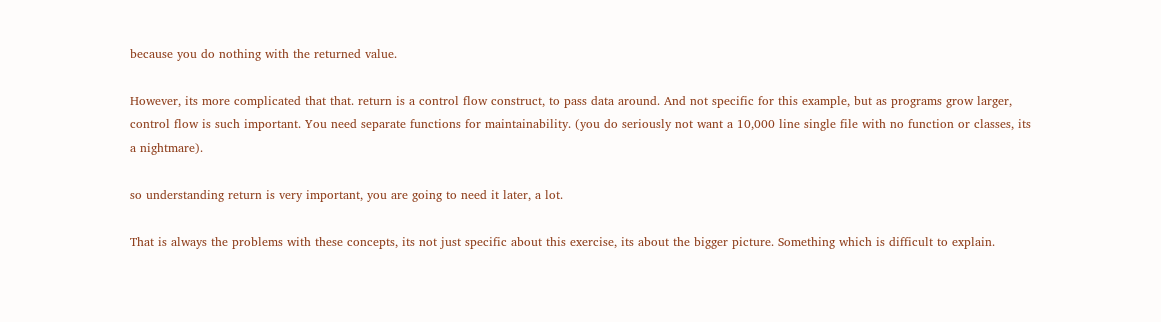because you do nothing with the returned value.

However, its more complicated that that. return is a control flow construct, to pass data around. And not specific for this example, but as programs grow larger, control flow is such important. You need separate functions for maintainability. (you do seriously not want a 10,000 line single file with no function or classes, its a nightmare).

so understanding return is very important, you are going to need it later, a lot.

That is always the problems with these concepts, its not just specific about this exercise, its about the bigger picture. Something which is difficult to explain.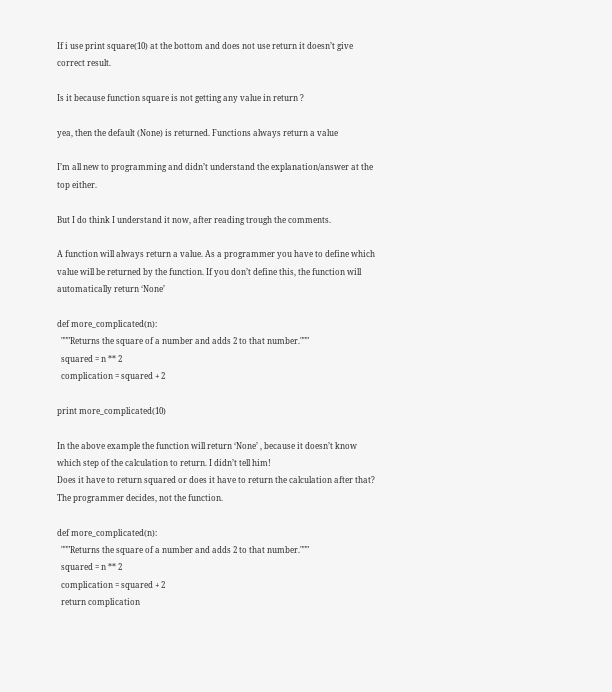If i use print square(10) at the bottom and does not use return it doesn’t give correct result.

Is it because function square is not getting any value in return ?

yea, then the default (None) is returned. Functions always return a value

I’m all new to programming and didn’t understand the explanation/answer at the top either.

But I do think I understand it now, after reading trough the comments.

A function will always return a value. As a programmer you have to define which value will be returned by the function. If you don’t define this, the function will automatically return ‘None’

def more_complicated(n):
  """Returns the square of a number and adds 2 to that number."""
  squared = n ** 2
  complication = squared + 2

print more_complicated(10)

In the above example the function will return ‘None’ , because it doesn’t know which step of the calculation to return. I didn’t tell him!
Does it have to return squared or does it have to return the calculation after that? The programmer decides, not the function.

def more_complicated(n):
  """Returns the square of a number and adds 2 to that number."""
  squared = n ** 2
  complication = squared + 2
  return complication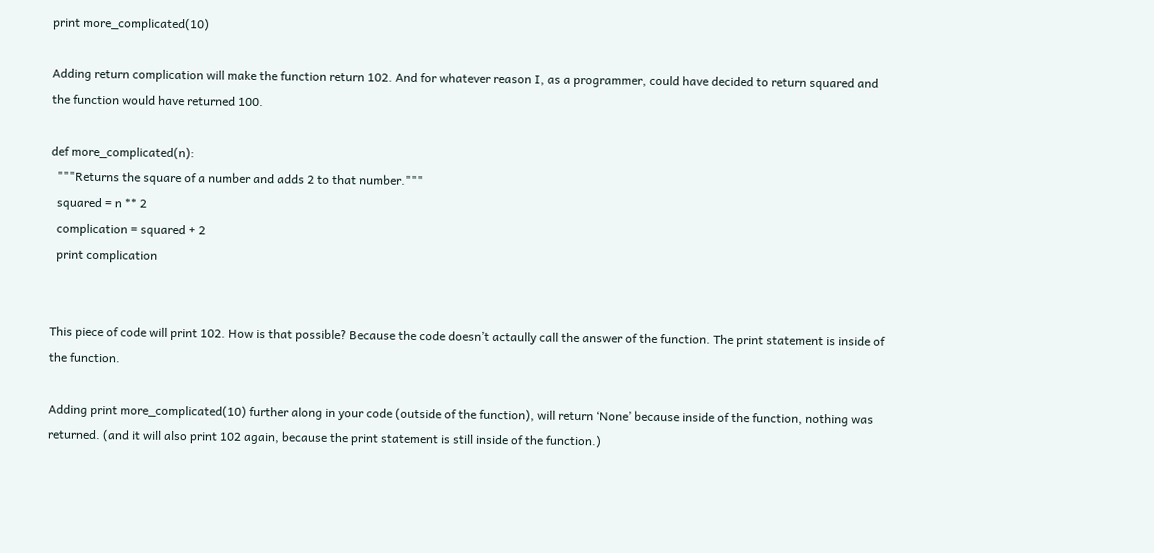print more_complicated(10)

Adding return complication will make the function return 102. And for whatever reason I, as a programmer, could have decided to return squared and the function would have returned 100.

def more_complicated(n):
  """Returns the square of a number and adds 2 to that number."""
  squared = n ** 2
  complication = squared + 2
  print complication


This piece of code will print 102. How is that possible? Because the code doesn’t actaully call the answer of the function. The print statement is inside of the function.

Adding print more_complicated(10) further along in your code (outside of the function), will return ‘None’ because inside of the function, nothing was returned. (and it will also print 102 again, because the print statement is still inside of the function.)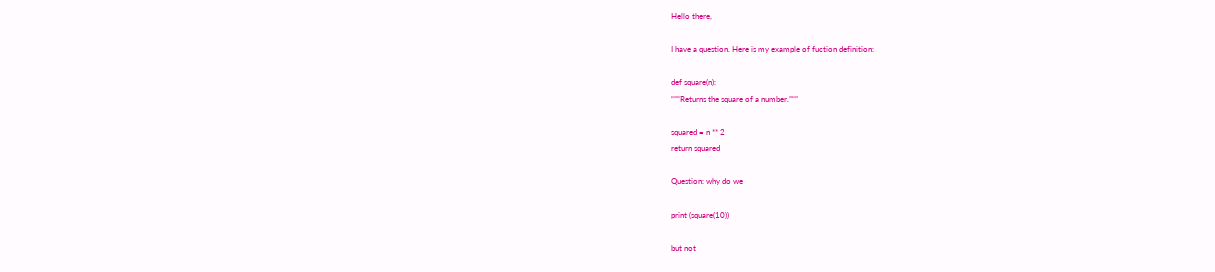Hello there,

I have a question. Here is my example of fuction definition:

def square(n):
“”“Returns the square of a number.”“”

squared = n ** 2
return squared

Question: why do we

print (square(10))

but not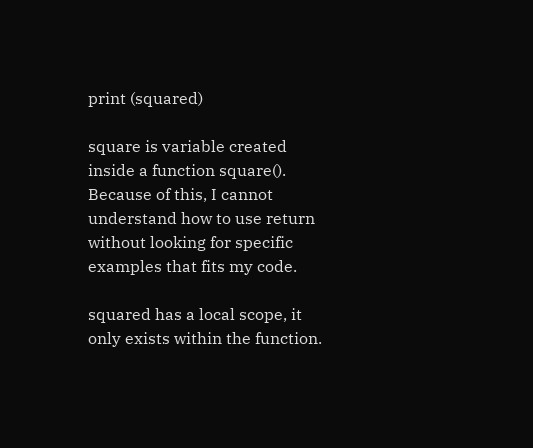print (squared)

square is variable created inside a function square(). Because of this, I cannot understand how to use return without looking for specific examples that fits my code.

squared has a local scope, it only exists within the function.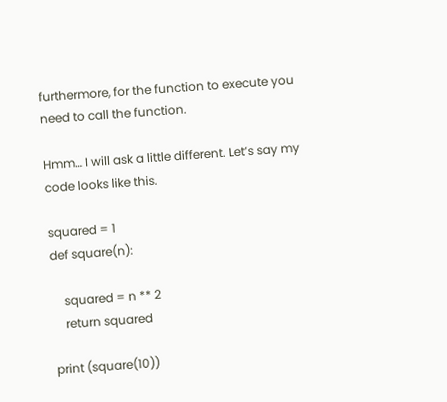furthermore, for the function to execute you need to call the function.

Hmm… I will ask a little different. Let’s say my code looks like this.

squared = 1
def square(n):

    squared = n ** 2
    return squared

print (square(10))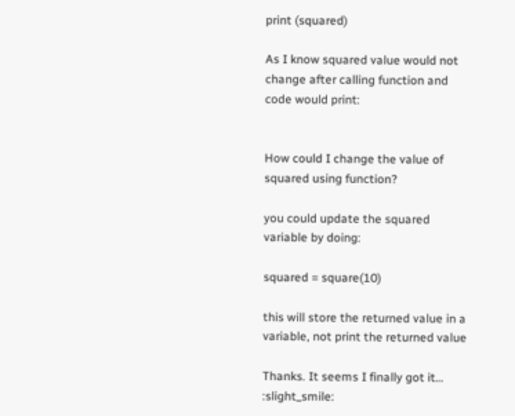print (squared)

As I know squared value would not change after calling function and code would print:


How could I change the value of squared using function?

you could update the squared variable by doing:

squared = square(10)

this will store the returned value in a variable, not print the returned value

Thanks. It seems I finally got it… :slight_smile: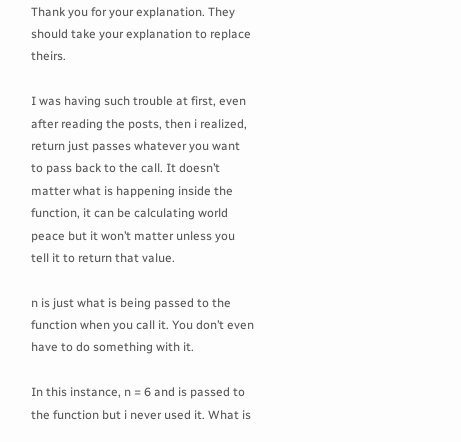Thank you for your explanation. They should take your explanation to replace theirs.

I was having such trouble at first, even after reading the posts, then i realized, return just passes whatever you want to pass back to the call. It doesn’t matter what is happening inside the function, it can be calculating world peace but it won’t matter unless you tell it to return that value.

n is just what is being passed to the function when you call it. You don’t even have to do something with it.

In this instance, n = 6 and is passed to the function but i never used it. What is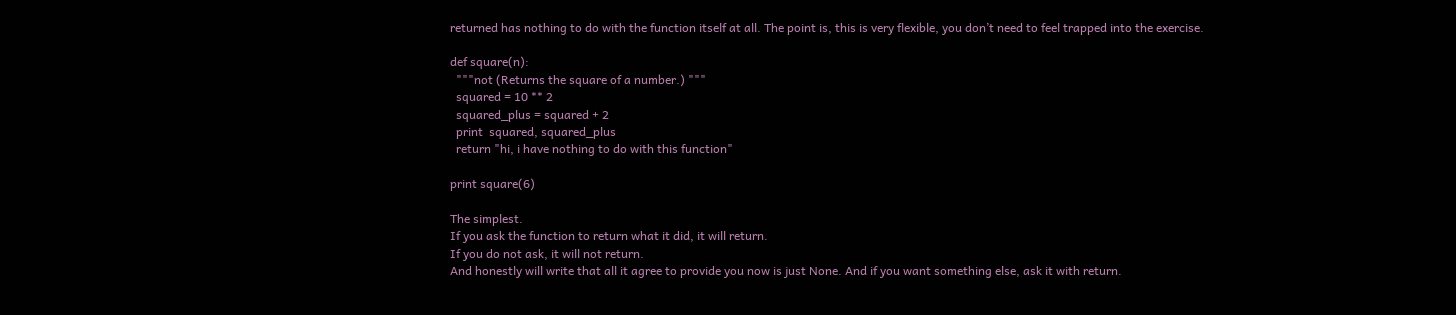returned has nothing to do with the function itself at all. The point is, this is very flexible, you don’t need to feel trapped into the exercise.

def square(n):
  """not (Returns the square of a number.) """
  squared = 10 ** 2
  squared_plus = squared + 2
  print  squared, squared_plus
  return "hi, i have nothing to do with this function"

print square(6)

The simplest.
If you ask the function to return what it did, it will return.
If you do not ask, it will not return.
And honestly will write that all it agree to provide you now is just None. And if you want something else, ask it with return.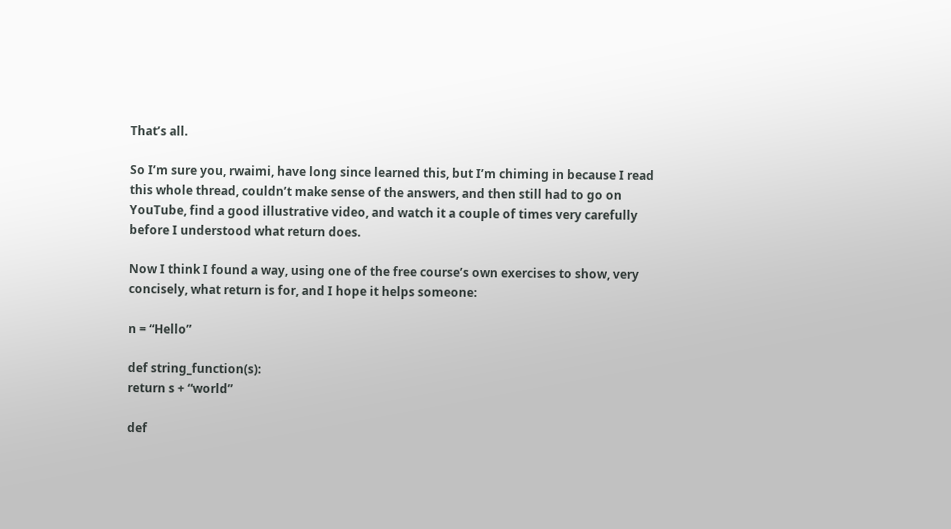That’s all.

So I’m sure you, rwaimi, have long since learned this, but I’m chiming in because I read this whole thread, couldn’t make sense of the answers, and then still had to go on YouTube, find a good illustrative video, and watch it a couple of times very carefully before I understood what return does.

Now I think I found a way, using one of the free course’s own exercises to show, very concisely, what return is for, and I hope it helps someone:

n = “Hello”

def string_function(s):
return s + “world”

def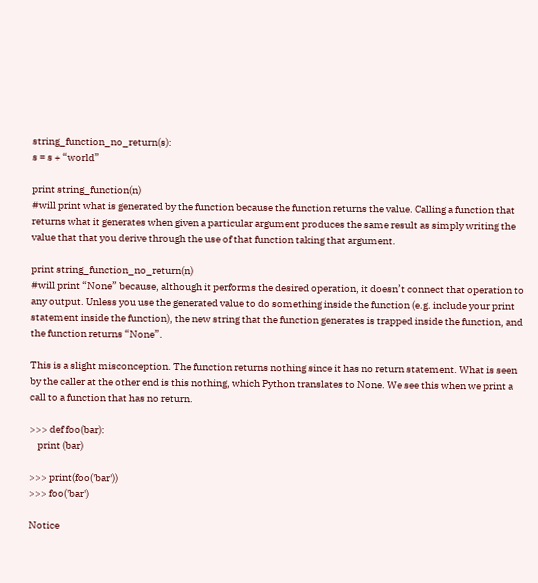string_function_no_return(s):
s = s + “world”

print string_function(n)
#will print what is generated by the function because the function returns the value. Calling a function that returns what it generates when given a particular argument produces the same result as simply writing the value that that you derive through the use of that function taking that argument.

print string_function_no_return(n)
#will print “None” because, although it performs the desired operation, it doesn’t connect that operation to any output. Unless you use the generated value to do something inside the function (e.g. include your print statement inside the function), the new string that the function generates is trapped inside the function, and the function returns “None”.

This is a slight misconception. The function returns nothing since it has no return statement. What is seen by the caller at the other end is this nothing, which Python translates to None. We see this when we print a call to a function that has no return.

>>> def foo(bar):
    print (bar)

>>> print(foo('bar'))
>>> foo('bar')

Notice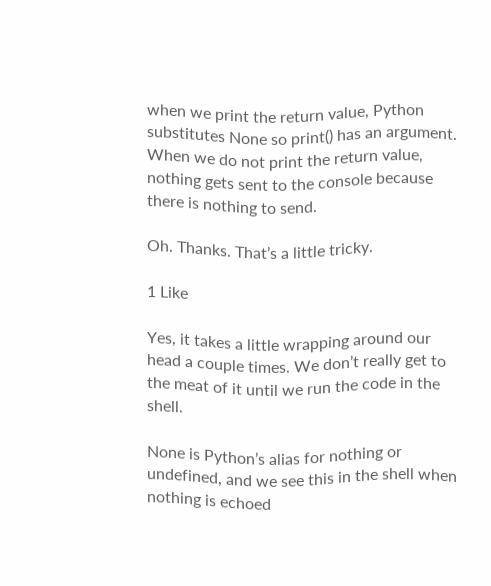when we print the return value, Python substitutes None so print() has an argument. When we do not print the return value, nothing gets sent to the console because there is nothing to send.

Oh. Thanks. That’s a little tricky.

1 Like

Yes, it takes a little wrapping around our head a couple times. We don’t really get to the meat of it until we run the code in the shell.

None is Python’s alias for nothing or undefined, and we see this in the shell when nothing is echoed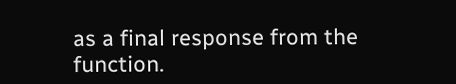as a final response from the function.